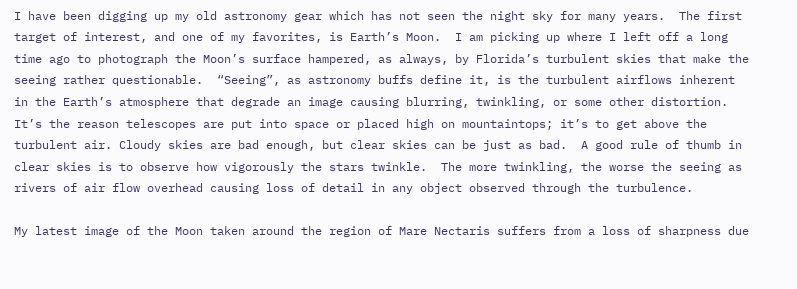I have been digging up my old astronomy gear which has not seen the night sky for many years.  The first target of interest, and one of my favorites, is Earth’s Moon.  I am picking up where I left off a long time ago to photograph the Moon’s surface hampered, as always, by Florida’s turbulent skies that make the seeing rather questionable.  “Seeing”, as astronomy buffs define it, is the turbulent airflows inherent in the Earth’s atmosphere that degrade an image causing blurring, twinkling, or some other distortion.  It’s the reason telescopes are put into space or placed high on mountaintops; it’s to get above the turbulent air. Cloudy skies are bad enough, but clear skies can be just as bad.  A good rule of thumb in clear skies is to observe how vigorously the stars twinkle.  The more twinkling, the worse the seeing as rivers of air flow overhead causing loss of detail in any object observed through the turbulence.

My latest image of the Moon taken around the region of Mare Nectaris suffers from a loss of sharpness due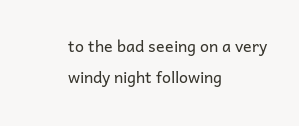to the bad seeing on a very windy night following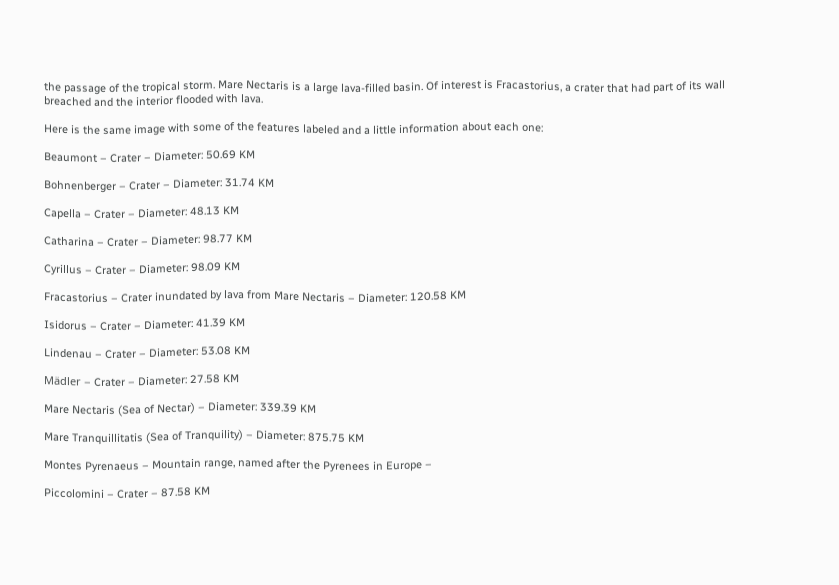the passage of the tropical storm. Mare Nectaris is a large lava-filled basin. Of interest is Fracastorius, a crater that had part of its wall breached and the interior flooded with lava.

Here is the same image with some of the features labeled and a little information about each one:

Beaumont – Crater – Diameter: 50.69 KM

Bohnenberger – Crater – Diameter: 31.74 KM

Capella – Crater – Diameter: 48.13 KM

Catharina – Crater – Diameter: 98.77 KM

Cyrillus – Crater – Diameter: 98.09 KM

Fracastorius – Crater inundated by lava from Mare Nectaris – Diameter: 120.58 KM

Isidorus – Crater – Diameter: 41.39 KM

Lindenau – Crater – Diameter: 53.08 KM

Mädler – Crater – Diameter: 27.58 KM

Mare Nectaris (Sea of Nectar) – Diameter: 339.39 KM

Mare Tranquillitatis (Sea of Tranquility) – Diameter: 875.75 KM

Montes Pyrenaeus – Mountain range, named after the Pyrenees in Europe –

Piccolomini – Crater – 87.58 KM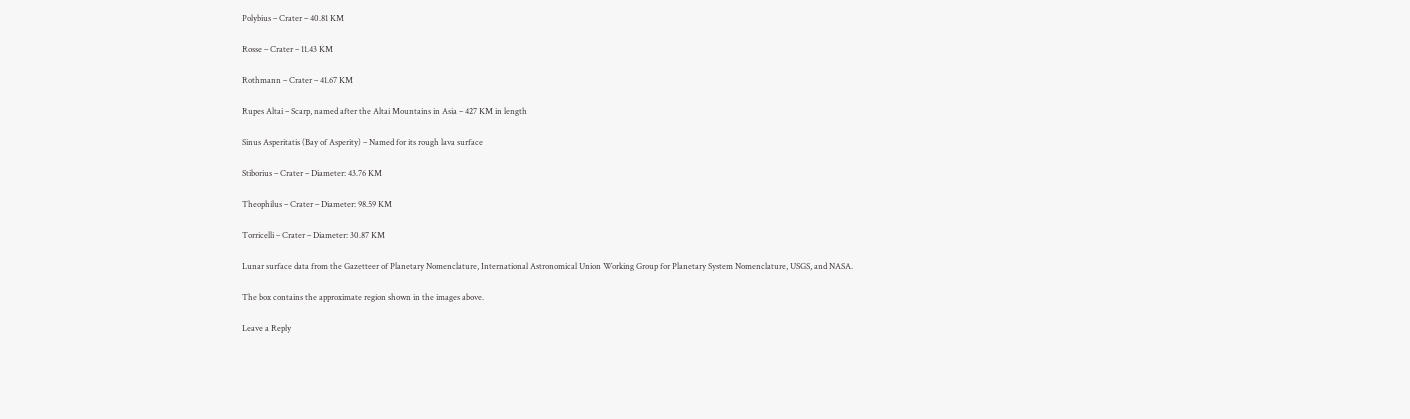Polybius – Crater – 40.81 KM

Rosse – Crater – 11.43 KM

Rothmann – Crater – 41.67 KM

Rupes Altai – Scarp, named after the Altai Mountains in Asia – 427 KM in length

Sinus Asperitatis (Bay of Asperity) – Named for its rough lava surface

Stiborius – Crater – Diameter: 43.76 KM

Theophilus – Crater – Diameter: 98.59 KM

Torricelli – Crater – Diameter: 30.87 KM

Lunar surface data from the Gazetteer of Planetary Nomenclature, International Astronomical Union Working Group for Planetary System Nomenclature, USGS, and NASA.

The box contains the approximate region shown in the images above.

Leave a Reply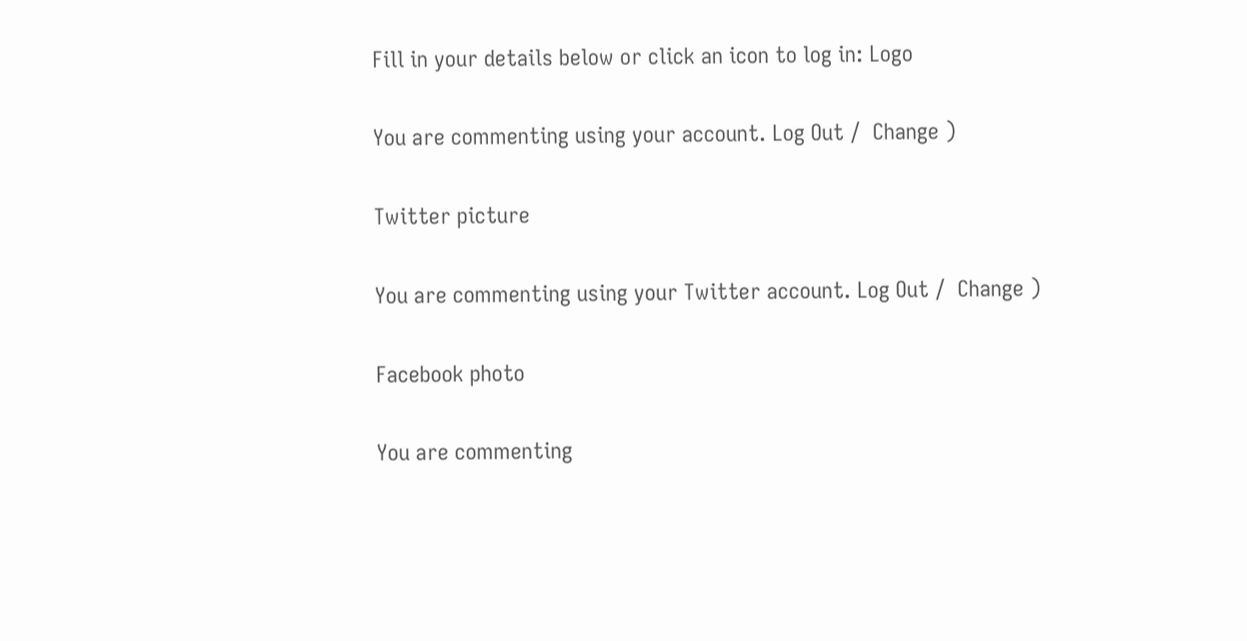Fill in your details below or click an icon to log in: Logo

You are commenting using your account. Log Out /  Change )

Twitter picture

You are commenting using your Twitter account. Log Out /  Change )

Facebook photo

You are commenting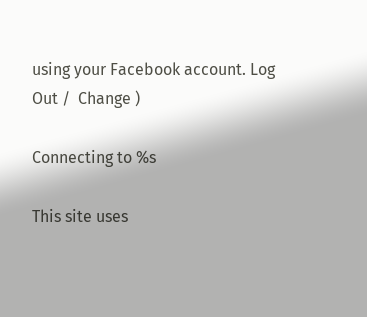using your Facebook account. Log Out /  Change )

Connecting to %s

This site uses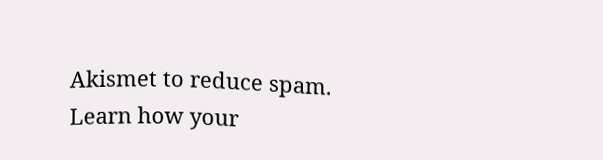Akismet to reduce spam. Learn how your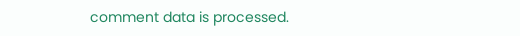comment data is processed.